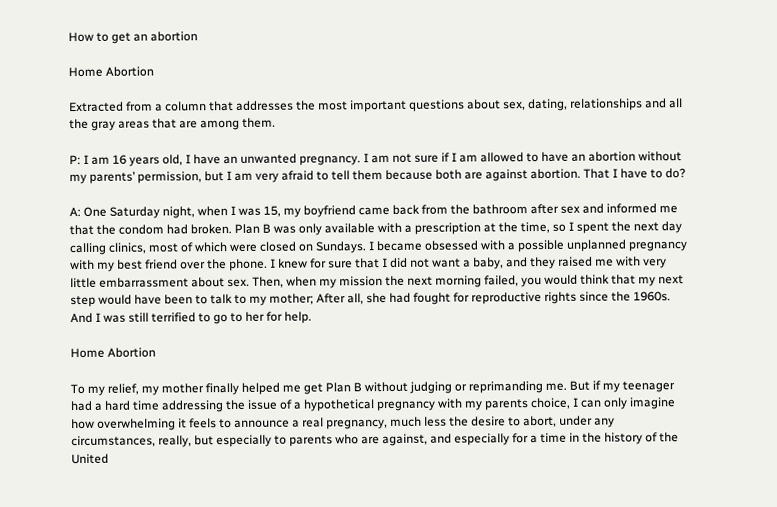How to get an abortion

Home Abortion

Extracted from a column that addresses the most important questions about sex, dating, relationships and all the gray areas that are among them.

P: I am 16 years old, I have an unwanted pregnancy. I am not sure if I am allowed to have an abortion without my parents’ permission, but I am very afraid to tell them because both are against abortion. That I have to do?

A: One Saturday night, when I was 15, my boyfriend came back from the bathroom after sex and informed me that the condom had broken. Plan B was only available with a prescription at the time, so I spent the next day calling clinics, most of which were closed on Sundays. I became obsessed with a possible unplanned pregnancy with my best friend over the phone. I knew for sure that I did not want a baby, and they raised me with very little embarrassment about sex. Then, when my mission the next morning failed, you would think that my next step would have been to talk to my mother; After all, she had fought for reproductive rights since the 1960s. And I was still terrified to go to her for help.

Home Abortion

To my relief, my mother finally helped me get Plan B without judging or reprimanding me. But if my teenager had a hard time addressing the issue of a hypothetical pregnancy with my parents choice, I can only imagine how overwhelming it feels to announce a real pregnancy, much less the desire to abort, under any circumstances, really, but especially to parents who are against, and especially for a time in the history of the United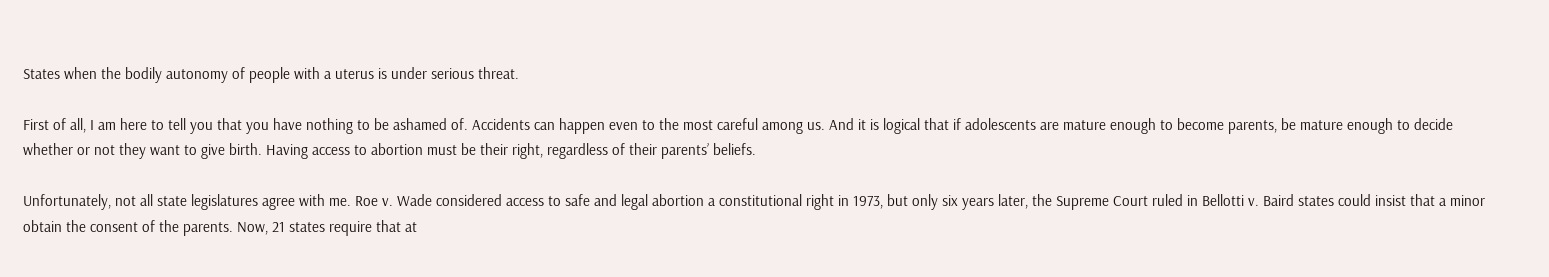States when the bodily autonomy of people with a uterus is under serious threat.

First of all, I am here to tell you that you have nothing to be ashamed of. Accidents can happen even to the most careful among us. And it is logical that if adolescents are mature enough to become parents, be mature enough to decide whether or not they want to give birth. Having access to abortion must be their right, regardless of their parents’ beliefs.

Unfortunately, not all state legislatures agree with me. Roe v. Wade considered access to safe and legal abortion a constitutional right in 1973, but only six years later, the Supreme Court ruled in Bellotti v. Baird states could insist that a minor obtain the consent of the parents. Now, 21 states require that at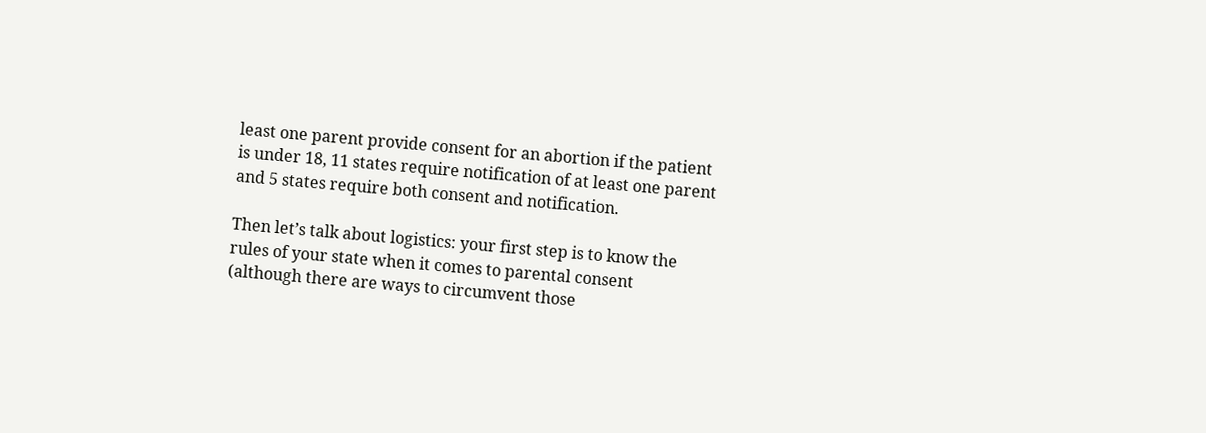least one parent provide consent for an abortion if the patient is under 18, 11 states require notification of at least one parent and 5 states require both consent and notification.

Then let’s talk about logistics: your first step is to know the rules of your state when it comes to parental consent (although there are ways to circumvent those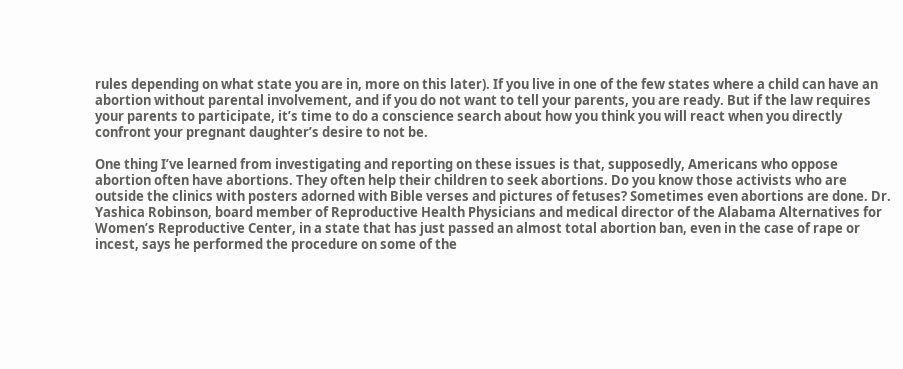rules depending on what state you are in, more on this later). If you live in one of the few states where a child can have an abortion without parental involvement, and if you do not want to tell your parents, you are ready. But if the law requires your parents to participate, it’s time to do a conscience search about how you think you will react when you directly confront your pregnant daughter’s desire to not be.

One thing I’ve learned from investigating and reporting on these issues is that, supposedly, Americans who oppose abortion often have abortions. They often help their children to seek abortions. Do you know those activists who are outside the clinics with posters adorned with Bible verses and pictures of fetuses? Sometimes even abortions are done. Dr. Yashica Robinson, board member of Reproductive Health Physicians and medical director of the Alabama Alternatives for Women’s Reproductive Center, in a state that has just passed an almost total abortion ban, even in the case of rape or incest, says he performed the procedure on some of the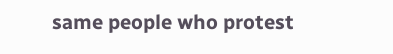same people who protest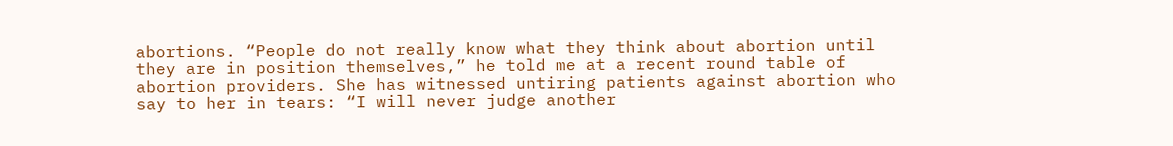abortions. “People do not really know what they think about abortion until they are in position themselves,” he told me at a recent round table of abortion providers. She has witnessed untiring patients against abortion who say to her in tears: “I will never judge another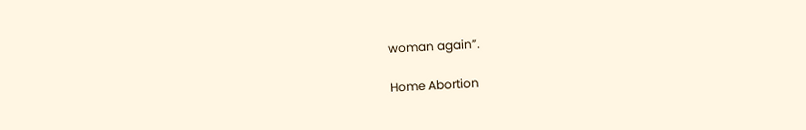woman again”.

Home Abortion